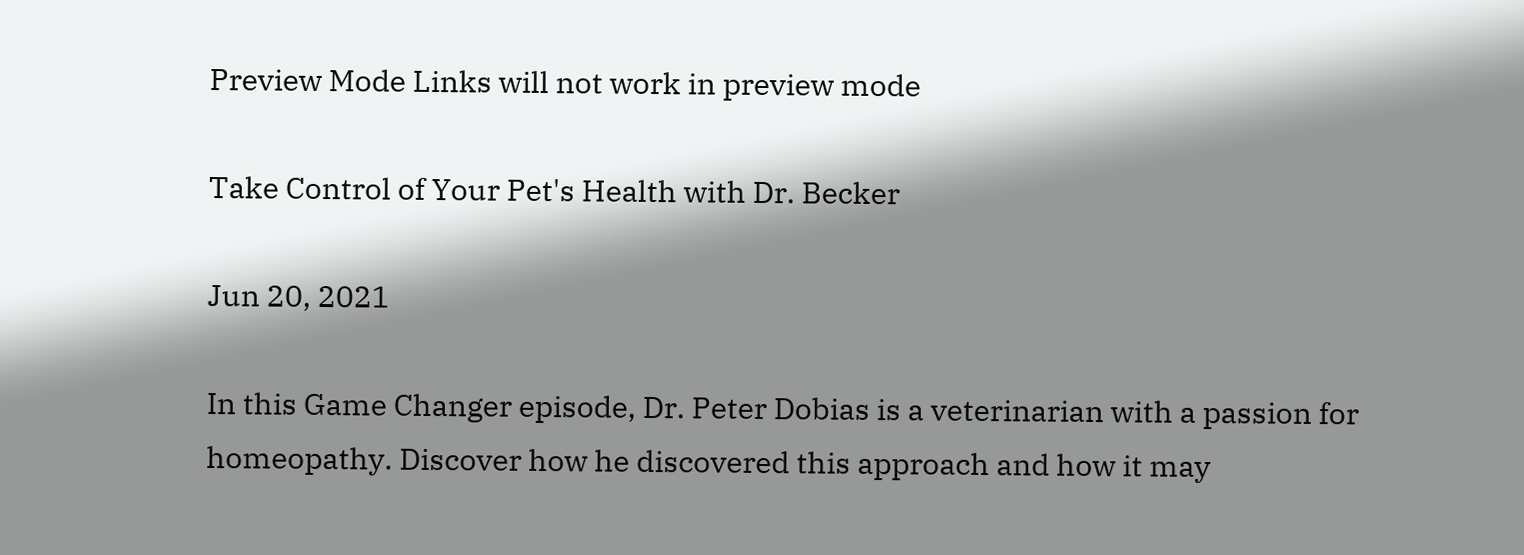Preview Mode Links will not work in preview mode

Take Control of Your Pet's Health with Dr. Becker

Jun 20, 2021

In this Game Changer episode, Dr. Peter Dobias is a veterinarian with a passion for homeopathy. Discover how he discovered this approach and how it may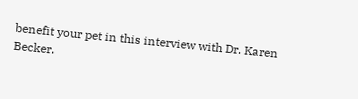benefit your pet in this interview with Dr. Karen Becker.